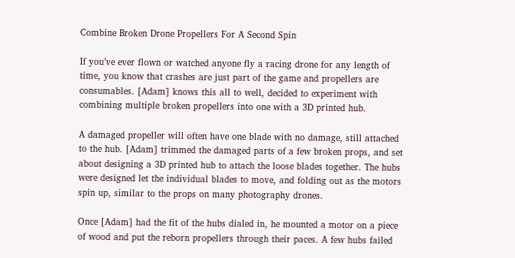Combine Broken Drone Propellers For A Second Spin

If you’ve ever flown or watched anyone fly a racing drone for any length of time, you know that crashes are just part of the game and propellers are consumables. [Adam] knows this all to well, decided to experiment with combining multiple broken propellers into one with a 3D printed hub.

A damaged propeller will often have one blade with no damage, still attached to the hub. [Adam] trimmed the damaged parts of a few broken props, and set about designing a 3D printed hub to attach the loose blades together. The hubs were designed let the individual blades to move, and folding out as the motors spin up, similar to the props on many photography drones.

Once [Adam] had the fit of the hubs dialed in, he mounted a motor on a piece of wood and put the reborn propellers through their paces. A few hubs failed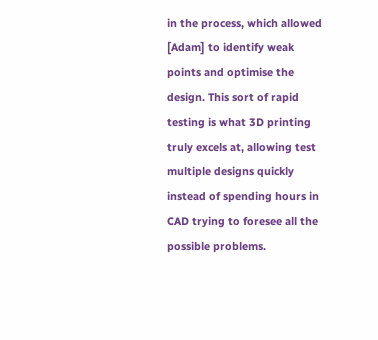in the process, which allowed [Adam] to identify weak points and optimise the design. This sort of rapid testing is what 3D printing truly excels at, allowing test multiple designs quickly instead of spending hours in CAD trying to foresee all the possible problems.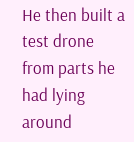He then built a test drone from parts he had lying around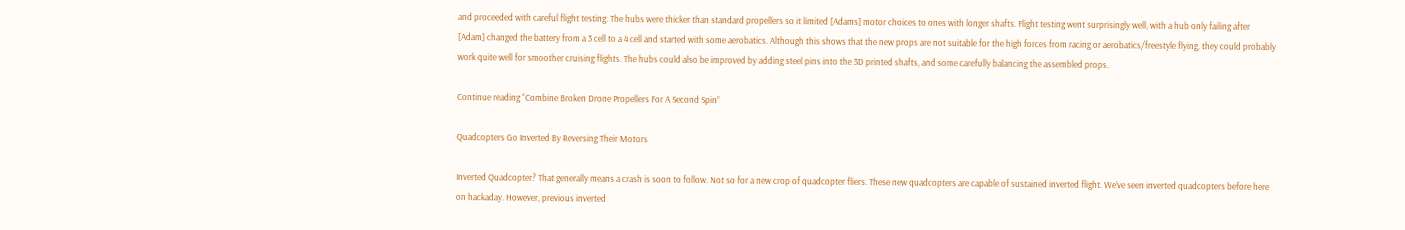and proceeded with careful flight testing. The hubs were thicker than standard propellers so it limited [Adams] motor choices to ones with longer shafts. Flight testing went surprisingly well, with a hub only failing after [Adam] changed the battery from a 3 cell to a 4 cell and started with some aerobatics. Although this shows that the new props are not suitable for the high forces from racing or aerobatics/freestyle flying, they could probably work quite well for smoother cruising flights. The hubs could also be improved by adding steel pins into the 3D printed shafts, and some carefully balancing the assembled props.

Continue reading “Combine Broken Drone Propellers For A Second Spin”

Quadcopters Go Inverted By Reversing Their Motors

Inverted Quadcopter? That generally means a crash is soon to follow. Not so for a new crop of quadcopter fliers. These new quadcopters are capable of sustained inverted flight. We’ve seen inverted quadcopters before here on hackaday. However, previous inverted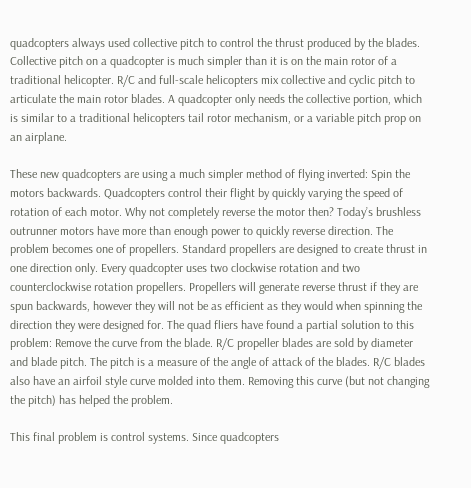quadcopters always used collective pitch to control the thrust produced by the blades. Collective pitch on a quadcopter is much simpler than it is on the main rotor of a traditional helicopter. R/C and full-scale helicopters mix collective and cyclic pitch to articulate the main rotor blades. A quadcopter only needs the collective portion, which is similar to a traditional helicopters tail rotor mechanism, or a variable pitch prop on an airplane.

These new quadcopters are using a much simpler method of flying inverted: Spin the motors backwards. Quadcopters control their flight by quickly varying the speed of rotation of each motor. Why not completely reverse the motor then? Today’s brushless outrunner motors have more than enough power to quickly reverse direction. The problem becomes one of propellers. Standard propellers are designed to create thrust in one direction only. Every quadcopter uses two clockwise rotation and two counterclockwise rotation propellers. Propellers will generate reverse thrust if they are spun backwards, however they will not be as efficient as they would when spinning the direction they were designed for. The quad fliers have found a partial solution to this problem: Remove the curve from the blade. R/C propeller blades are sold by diameter and blade pitch. The pitch is a measure of the angle of attack of the blades. R/C blades also have an airfoil style curve molded into them. Removing this curve (but not changing the pitch) has helped the problem.

This final problem is control systems. Since quadcopters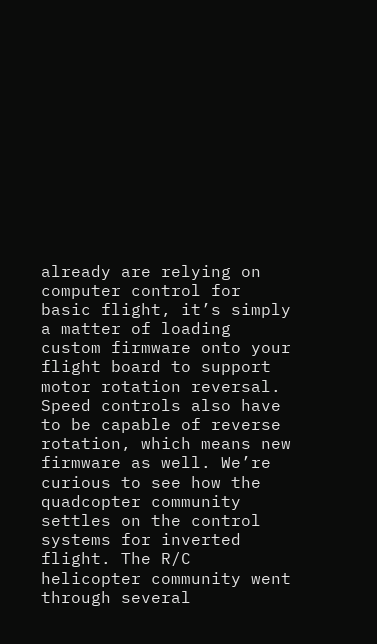already are relying on computer control for basic flight, it’s simply a matter of loading custom firmware onto your flight board to support motor rotation reversal. Speed controls also have to be capable of reverse rotation, which means new firmware as well. We’re curious to see how the quadcopter community settles on the control systems for inverted flight. The R/C helicopter community went through several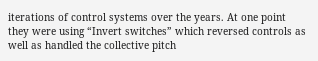iterations of control systems over the years. At one point they were using “Invert switches” which reversed controls as well as handled the collective pitch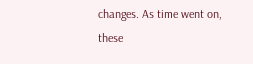changes. As time went on, these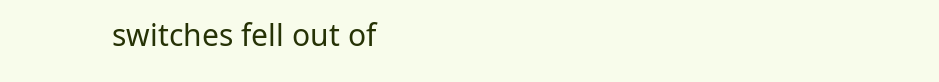switches fell out of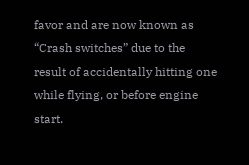favor and are now known as “Crash switches” due to the result of accidentally hitting one while flying, or before engine start.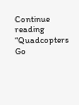Continue reading “Quadcopters Go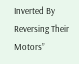Inverted By Reversing Their Motors”